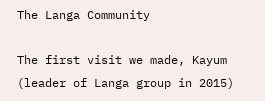The Langa Community

The first visit we made, Kayum (leader of Langa group in 2015)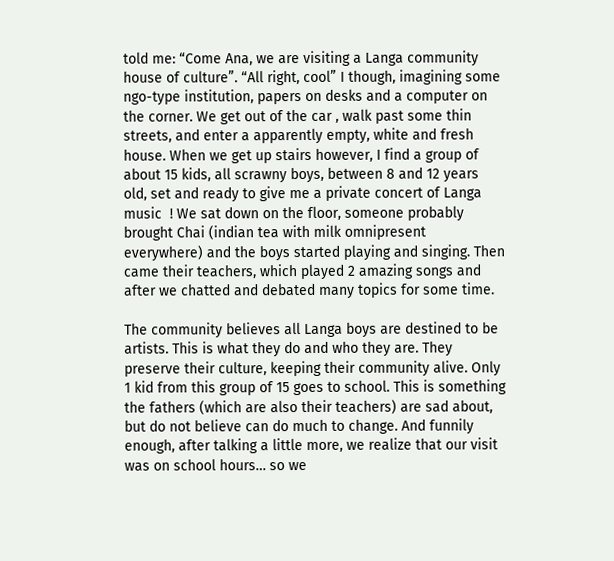told me: “Come Ana, we are visiting a Langa community house of culture”. “All right, cool” I though, imagining some ngo-type institution, papers on desks and a computer on the corner. We get out of the car , walk past some thin streets, and enter a apparently empty, white and fresh house. When we get up stairs however, I find a group of about 15 kids, all scrawny boys, between 8 and 12 years old, set and ready to give me a private concert of Langa music  ! We sat down on the floor, someone probably brought Chai (indian tea with milk omnipresent everywhere) and the boys started playing and singing. Then came their teachers, which played 2 amazing songs and after we chatted and debated many topics for some time.

The community believes all Langa boys are destined to be artists. This is what they do and who they are. They preserve their culture, keeping their community alive. Only 1 kid from this group of 15 goes to school. This is something the fathers (which are also their teachers) are sad about, but do not believe can do much to change. And funnily enough, after talking a little more, we realize that our visit was on school hours… so we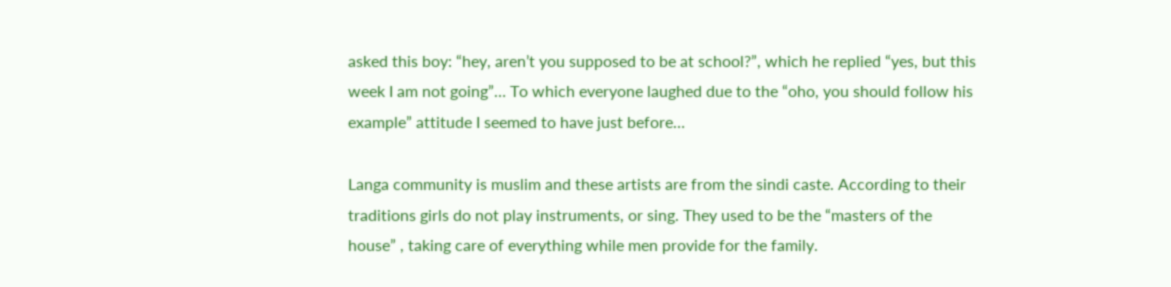asked this boy: “hey, aren’t you supposed to be at school?”, which he replied “yes, but this week I am not going”… To which everyone laughed due to the “oho, you should follow his example” attitude I seemed to have just before…

Langa community is muslim and these artists are from the sindi caste. According to their traditions girls do not play instruments, or sing. They used to be the “masters of the house” , taking care of everything while men provide for the family.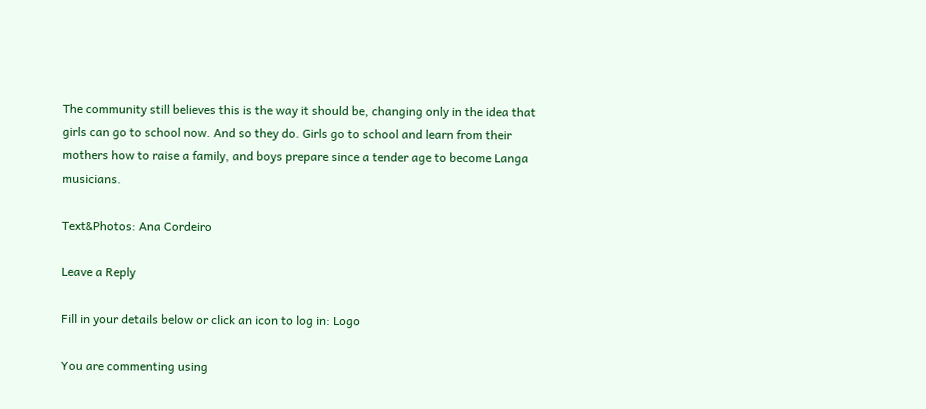The community still believes this is the way it should be, changing only in the idea that girls can go to school now. And so they do. Girls go to school and learn from their mothers how to raise a family, and boys prepare since a tender age to become Langa musicians.

Text&Photos: Ana Cordeiro

Leave a Reply

Fill in your details below or click an icon to log in: Logo

You are commenting using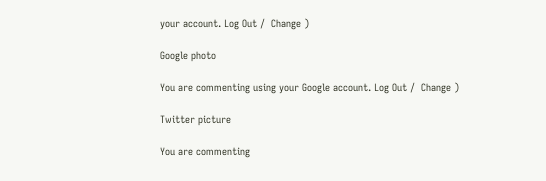your account. Log Out /  Change )

Google photo

You are commenting using your Google account. Log Out /  Change )

Twitter picture

You are commenting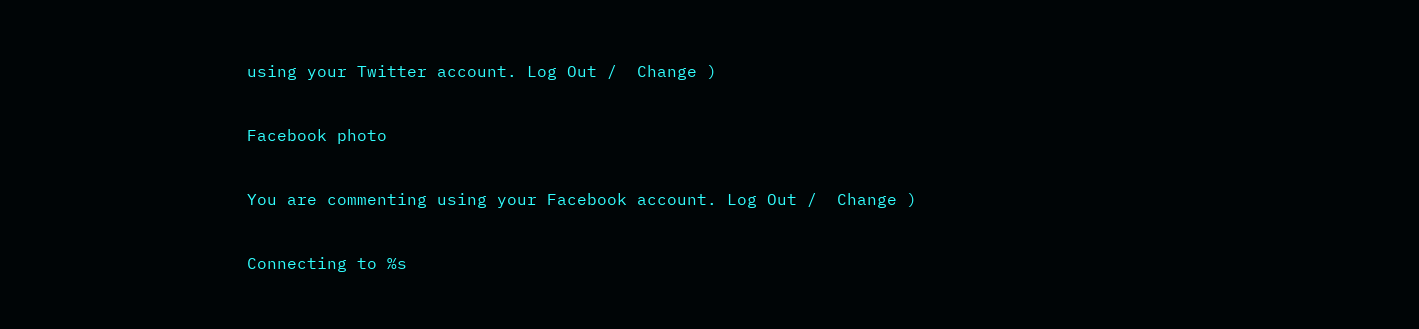using your Twitter account. Log Out /  Change )

Facebook photo

You are commenting using your Facebook account. Log Out /  Change )

Connecting to %s